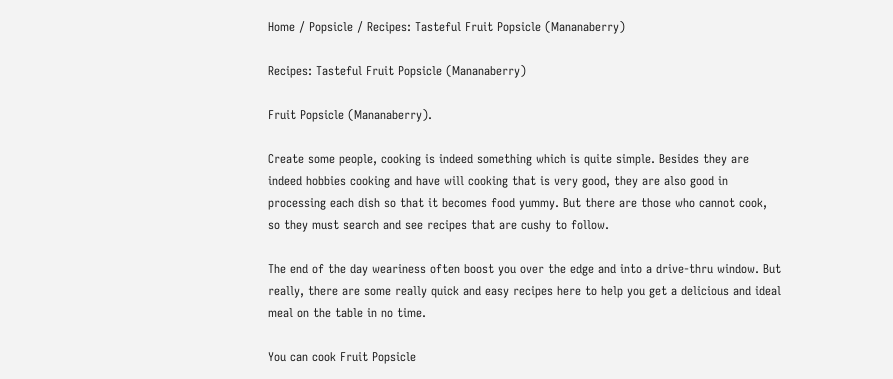Home / Popsicle / Recipes: Tasteful Fruit Popsicle (Mananaberry)

Recipes: Tasteful Fruit Popsicle (Mananaberry)

Fruit Popsicle (Mananaberry).

Create some people, cooking is indeed something which is quite simple. Besides they are indeed hobbies cooking and have will cooking that is very good, they are also good in processing each dish so that it becomes food yummy. But there are those who cannot cook, so they must search and see recipes that are cushy to follow.

The end of the day weariness often boost you over the edge and into a drive-thru window. But really, there are some really quick and easy recipes here to help you get a delicious and ideal meal on the table in no time.

You can cook Fruit Popsicle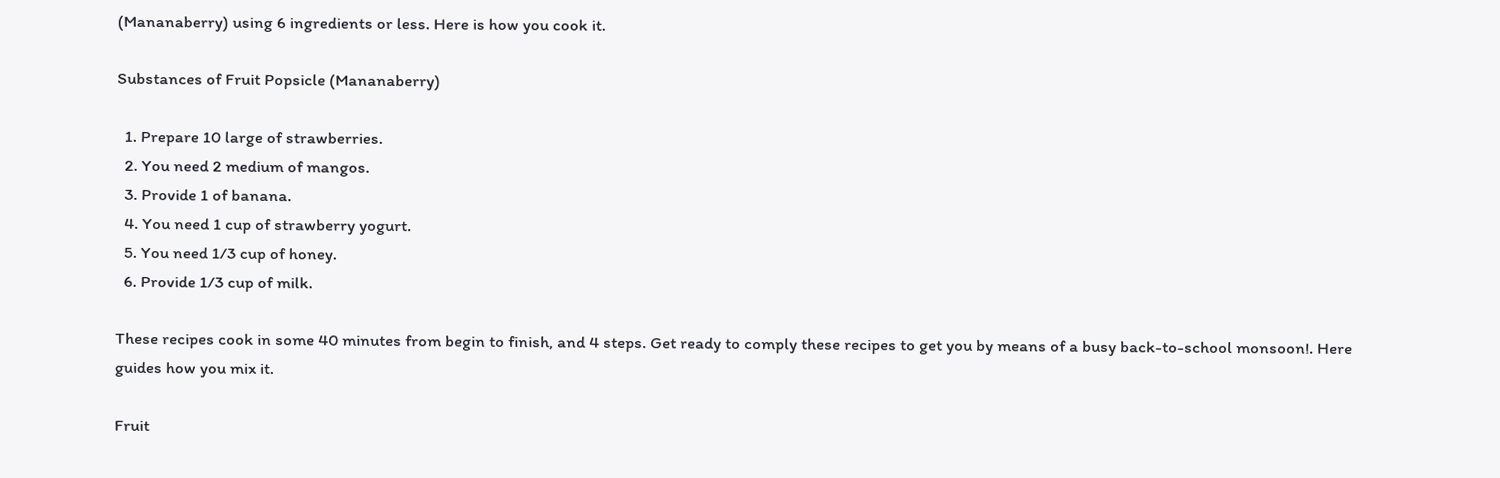(Mananaberry) using 6 ingredients or less. Here is how you cook it.

Substances of Fruit Popsicle (Mananaberry)

  1. Prepare 10 large of strawberries.
  2. You need 2 medium of mangos.
  3. Provide 1 of banana.
  4. You need 1 cup of strawberry yogurt.
  5. You need 1/3 cup of honey.
  6. Provide 1/3 cup of milk.

These recipes cook in some 40 minutes from begin to finish, and 4 steps. Get ready to comply these recipes to get you by means of a busy back-to-school monsoon!. Here guides how you mix it.

Fruit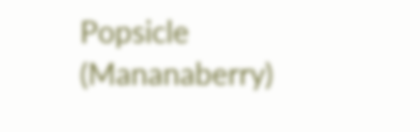Popsicle (Mananaberry)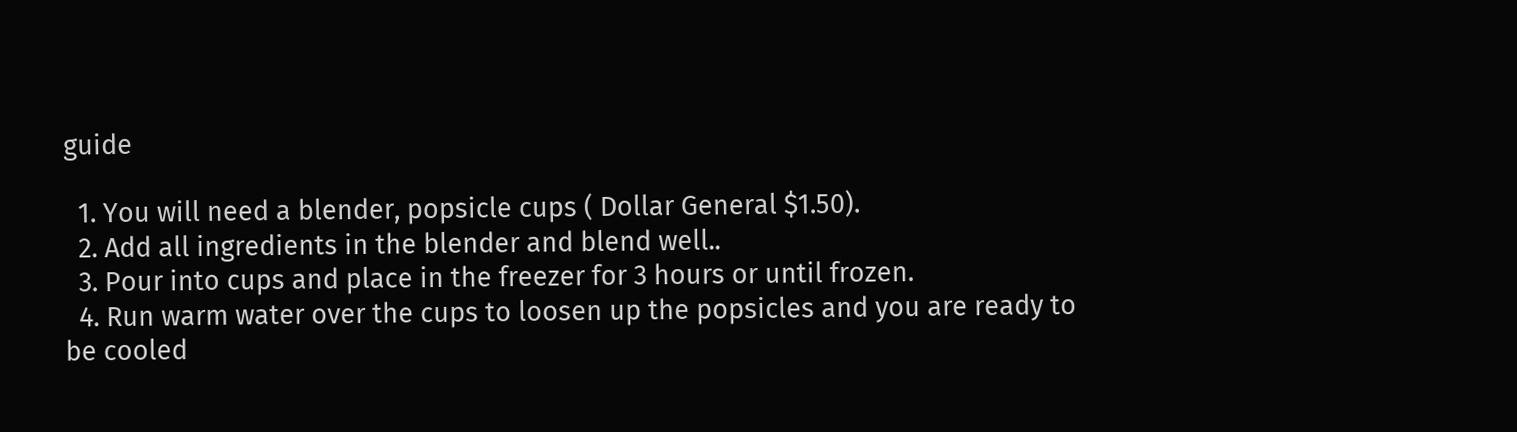guide

  1. You will need a blender, popsicle cups ( Dollar General $1.50).
  2. Add all ingredients in the blender and blend well..
  3. Pour into cups and place in the freezer for 3 hours or until frozen.
  4. Run warm water over the cups to loosen up the popsicles and you are ready to be cooled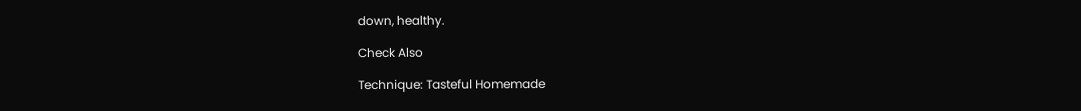down, healthy.

Check Also

Technique: Tasteful Homemade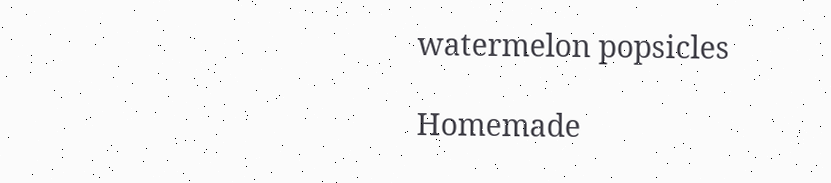watermelon popsicles

Homemade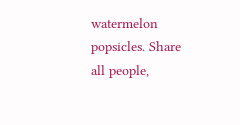watermelon popsicles. Share all people,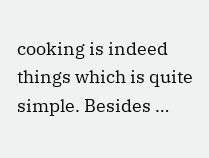cooking is indeed things which is quite simple. Besides …